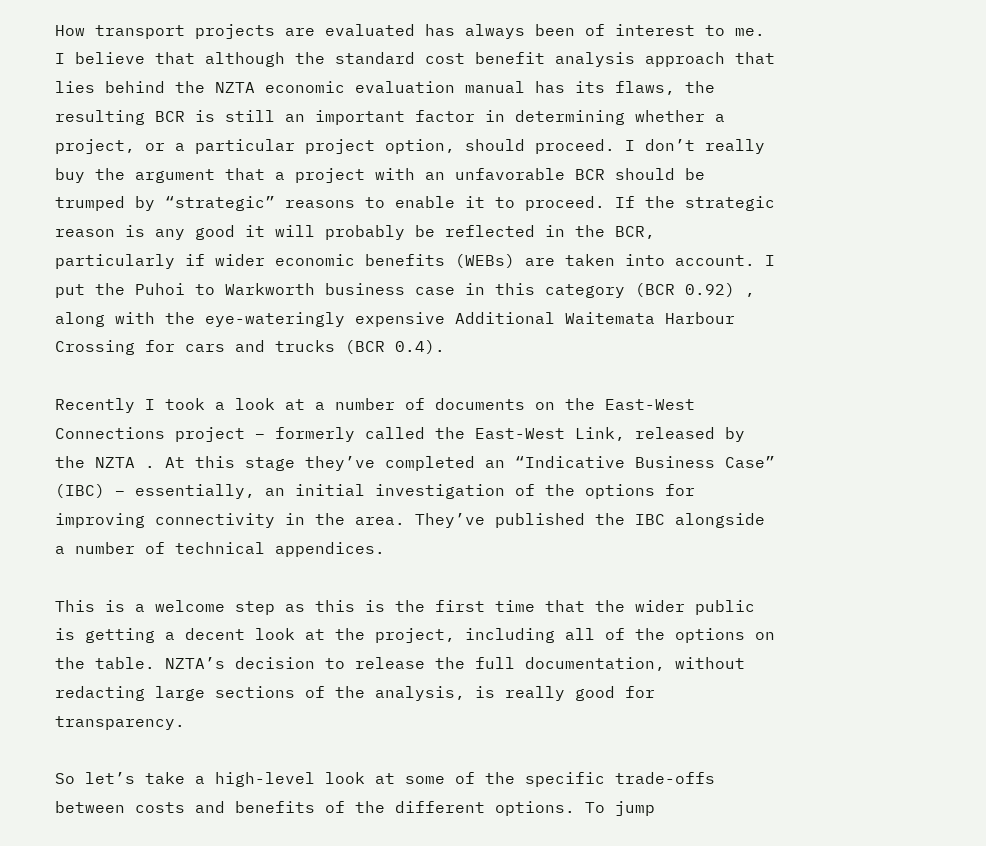How transport projects are evaluated has always been of interest to me. I believe that although the standard cost benefit analysis approach that lies behind the NZTA economic evaluation manual has its flaws, the resulting BCR is still an important factor in determining whether a project, or a particular project option, should proceed. I don’t really buy the argument that a project with an unfavorable BCR should be trumped by “strategic” reasons to enable it to proceed. If the strategic reason is any good it will probably be reflected in the BCR, particularly if wider economic benefits (WEBs) are taken into account. I put the Puhoi to Warkworth business case in this category (BCR 0.92) , along with the eye-wateringly expensive Additional Waitemata Harbour Crossing for cars and trucks (BCR 0.4).

Recently I took a look at a number of documents on the East-West Connections project – formerly called the East-West Link, released by the NZTA . At this stage they’ve completed an “Indicative Business Case” (IBC) – essentially, an initial investigation of the options for improving connectivity in the area. They’ve published the IBC alongside a number of technical appendices.

This is a welcome step as this is the first time that the wider public is getting a decent look at the project, including all of the options on the table. NZTA’s decision to release the full documentation, without redacting large sections of the analysis, is really good for transparency.

So let’s take a high-level look at some of the specific trade-offs between costs and benefits of the different options. To jump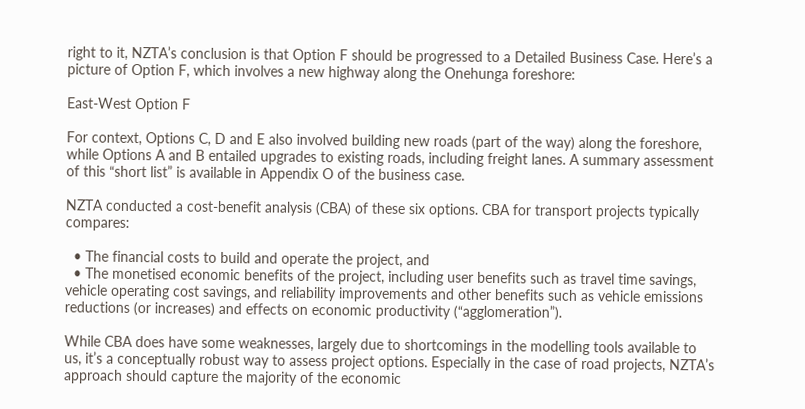right to it, NZTA’s conclusion is that Option F should be progressed to a Detailed Business Case. Here’s a picture of Option F, which involves a new highway along the Onehunga foreshore:

East-West Option F

For context, Options C, D and E also involved building new roads (part of the way) along the foreshore, while Options A and B entailed upgrades to existing roads, including freight lanes. A summary assessment of this “short list” is available in Appendix O of the business case.

NZTA conducted a cost-benefit analysis (CBA) of these six options. CBA for transport projects typically compares:

  • The financial costs to build and operate the project, and
  • The monetised economic benefits of the project, including user benefits such as travel time savings, vehicle operating cost savings, and reliability improvements and other benefits such as vehicle emissions reductions (or increases) and effects on economic productivity (“agglomeration”).

While CBA does have some weaknesses, largely due to shortcomings in the modelling tools available to us, it’s a conceptually robust way to assess project options. Especially in the case of road projects, NZTA’s approach should capture the majority of the economic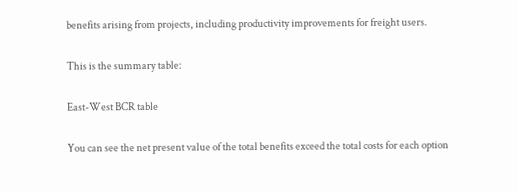benefits arising from projects, including productivity improvements for freight users.

This is the summary table:

East-West BCR table

You can see the net present value of the total benefits exceed the total costs for each option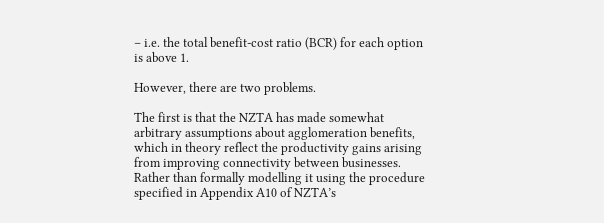– i.e. the total benefit-cost ratio (BCR) for each option is above 1.

However, there are two problems.

The first is that the NZTA has made somewhat arbitrary assumptions about agglomeration benefits, which in theory reflect the productivity gains arising from improving connectivity between businesses. Rather than formally modelling it using the procedure specified in Appendix A10 of NZTA’s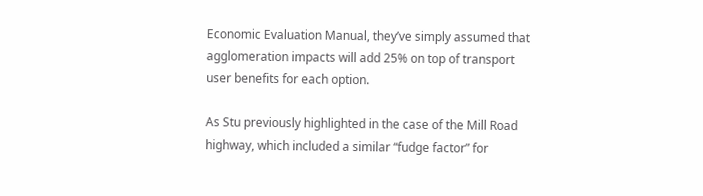Economic Evaluation Manual, they’ve simply assumed that agglomeration impacts will add 25% on top of transport user benefits for each option.

As Stu previously highlighted in the case of the Mill Road highway, which included a similar “fudge factor” for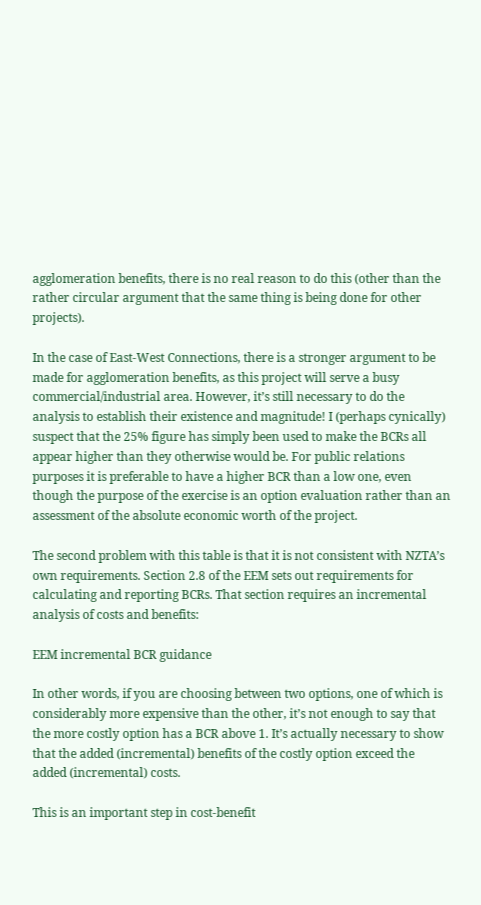agglomeration benefits, there is no real reason to do this (other than the rather circular argument that the same thing is being done for other projects).

In the case of East-West Connections, there is a stronger argument to be made for agglomeration benefits, as this project will serve a busy commercial/industrial area. However, it’s still necessary to do the analysis to establish their existence and magnitude! I (perhaps cynically) suspect that the 25% figure has simply been used to make the BCRs all appear higher than they otherwise would be. For public relations purposes it is preferable to have a higher BCR than a low one, even though the purpose of the exercise is an option evaluation rather than an assessment of the absolute economic worth of the project.

The second problem with this table is that it is not consistent with NZTA’s own requirements. Section 2.8 of the EEM sets out requirements for calculating and reporting BCRs. That section requires an incremental analysis of costs and benefits:

EEM incremental BCR guidance

In other words, if you are choosing between two options, one of which is considerably more expensive than the other, it’s not enough to say that the more costly option has a BCR above 1. It’s actually necessary to show that the added (incremental) benefits of the costly option exceed the added (incremental) costs.

This is an important step in cost-benefit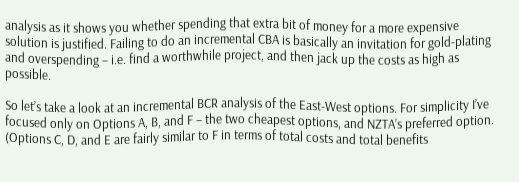analysis as it shows you whether spending that extra bit of money for a more expensive solution is justified. Failing to do an incremental CBA is basically an invitation for gold-plating and overspending – i.e. find a worthwhile project, and then jack up the costs as high as possible.

So let’s take a look at an incremental BCR analysis of the East-West options. For simplicity I’ve focused only on Options A, B, and F – the two cheapest options, and NZTA’s preferred option. (Options C, D, and E are fairly similar to F in terms of total costs and total benefits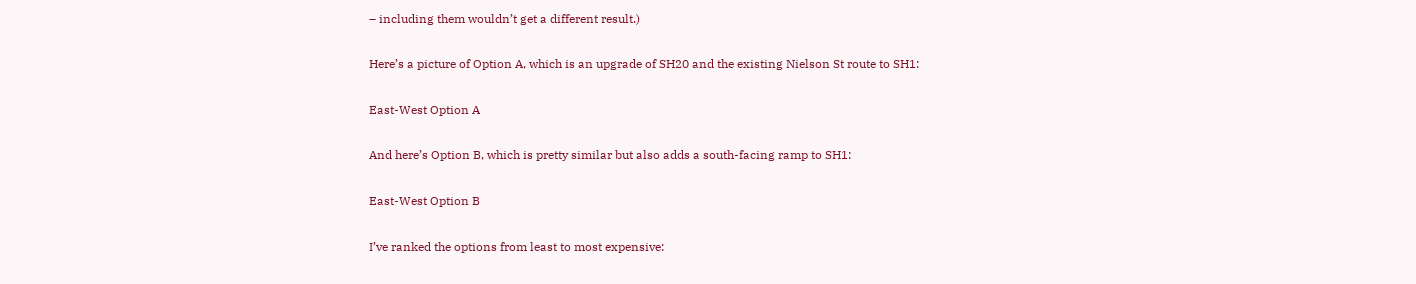– including them wouldn’t get a different result.)

Here’s a picture of Option A, which is an upgrade of SH20 and the existing Nielson St route to SH1:

East-West Option A

And here’s Option B, which is pretty similar but also adds a south-facing ramp to SH1:

East-West Option B

I’ve ranked the options from least to most expensive: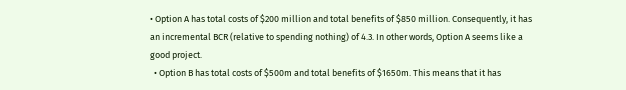• Option A has total costs of $200 million and total benefits of $850 million. Consequently, it has an incremental BCR (relative to spending nothing) of 4.3. In other words, Option A seems like a good project.
  • Option B has total costs of $500m and total benefits of $1650m. This means that it has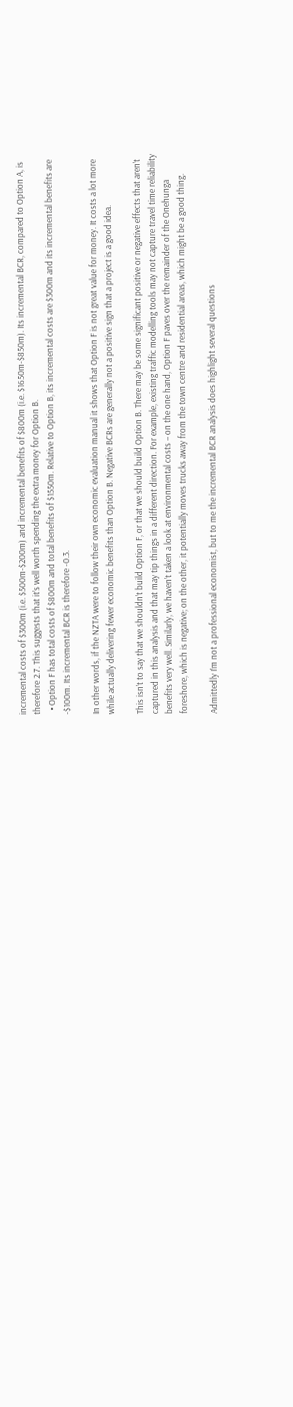incremental costs of $300m (i.e. $500m-$200m) and incremental benefits of $800m (i.e. $1650m-$850m). Its incremental BCR, compared to Option A, is therefore 2.7. This suggests that it’s well worth spending the extra money for Option B.
  • Option F has total costs of $800m and total benefits of $1550m. Relative to Option B, its incremental costs are $300m and its incremental benefits are -$100m. Its incremental BCR is therefore -0.3.

In other words, if the NZTA were to follow their own economic evaluation manual it shows that Option F is not great value for money. It costs a lot more while actually delivering fewer economic benefits than Option B. Negative BCRs are generally not a positive sign that a project is a good idea.

This isn’t to say that we shouldn’t build Option F, or that we should build Option B. There may be some significant positive or negative effects that aren’t captured in this analysis and that may tip things in a different direction. For example, existing traffic modelling tools may not capture travel time reliability benefits very well. Similarly, we haven’t taken a look at environmental costs – on the one hand, Option F paves over the remainder of the Onehunga foreshore, which is negative; on the other, it potentially moves trucks away from the town centre and residential areas, which might be a good thing.

Admittedly I’m not a professional economist, but to me the incremental BCR analysis does highlight several questions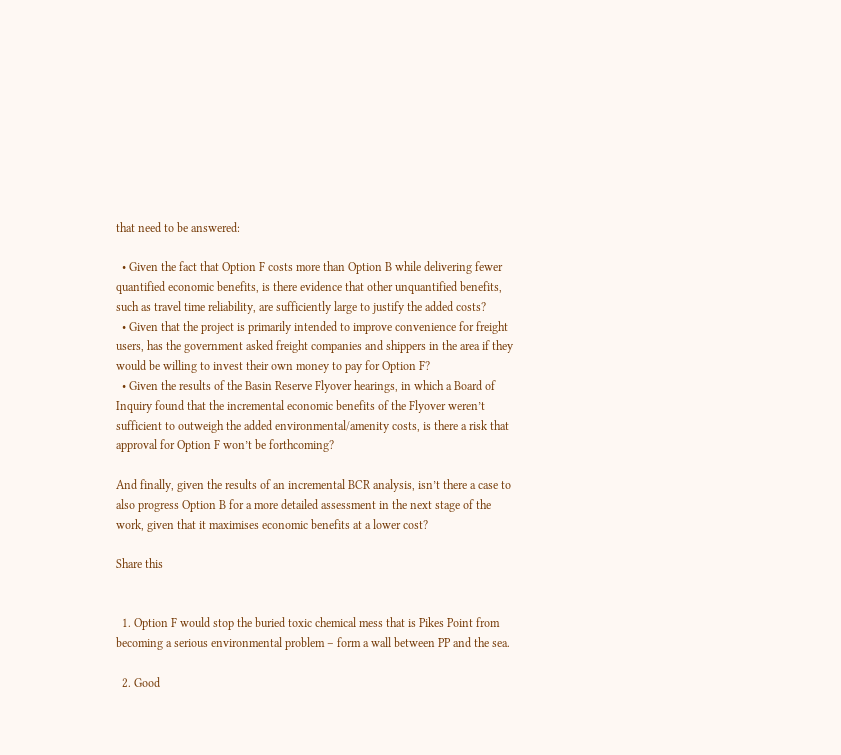that need to be answered:

  • Given the fact that Option F costs more than Option B while delivering fewer quantified economic benefits, is there evidence that other unquantified benefits, such as travel time reliability, are sufficiently large to justify the added costs?
  • Given that the project is primarily intended to improve convenience for freight users, has the government asked freight companies and shippers in the area if they would be willing to invest their own money to pay for Option F?
  • Given the results of the Basin Reserve Flyover hearings, in which a Board of Inquiry found that the incremental economic benefits of the Flyover weren’t sufficient to outweigh the added environmental/amenity costs, is there a risk that approval for Option F won’t be forthcoming?

And finally, given the results of an incremental BCR analysis, isn’t there a case to also progress Option B for a more detailed assessment in the next stage of the work, given that it maximises economic benefits at a lower cost?

Share this


  1. Option F would stop the buried toxic chemical mess that is Pikes Point from becoming a serious environmental problem – form a wall between PP and the sea.

  2. Good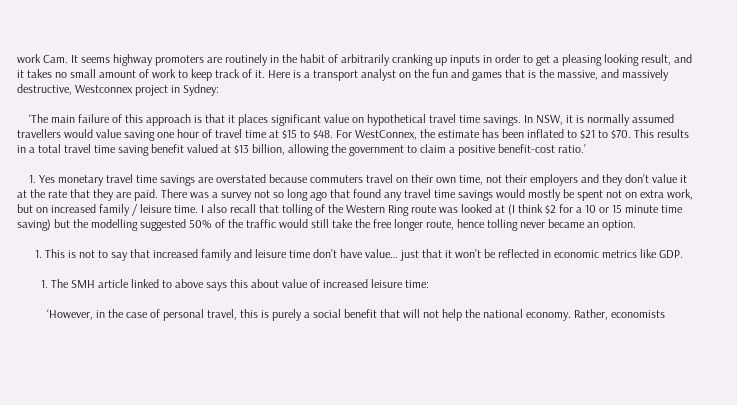work Cam. It seems highway promoters are routinely in the habit of arbitrarily cranking up inputs in order to get a pleasing looking result, and it takes no small amount of work to keep track of it. Here is a transport analyst on the fun and games that is the massive, and massively destructive, Westconnex project in Sydney:

    ‘The main failure of this approach is that it places significant value on hypothetical travel time savings. In NSW, it is normally assumed travellers would value saving one hour of travel time at $15 to $48. For WestConnex, the estimate has been inflated to $21 to $70. This results in a total travel time saving benefit valued at $13 billion, allowing the government to claim a positive benefit-cost ratio.’

    1. Yes monetary travel time savings are overstated because commuters travel on their own time, not their employers and they don’t value it at the rate that they are paid. There was a survey not so long ago that found any travel time savings would mostly be spent not on extra work, but on increased family / leisure time. I also recall that tolling of the Western Ring route was looked at (I think $2 for a 10 or 15 minute time saving) but the modelling suggested 50% of the traffic would still take the free longer route, hence tolling never became an option.

      1. This is not to say that increased family and leisure time don’t have value… just that it won’t be reflected in economic metrics like GDP.

        1. The SMH article linked to above says this about value of increased leisure time:

          ‘However, in the case of personal travel, this is purely a social benefit that will not help the national economy. Rather, economists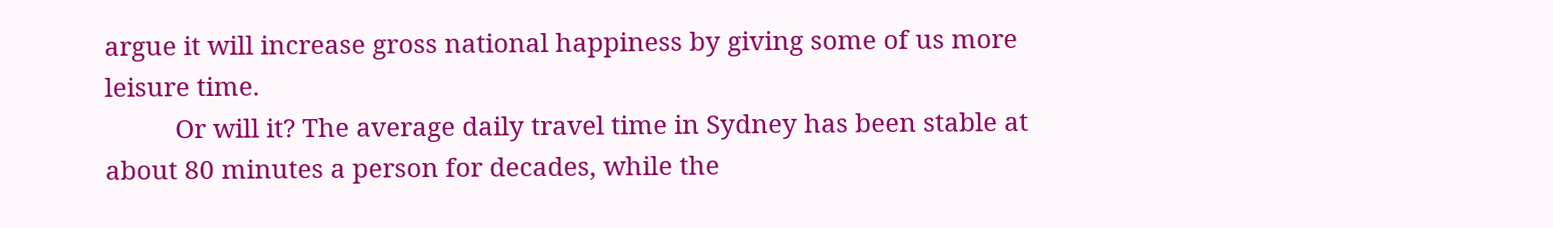argue it will increase gross national happiness by giving some of us more leisure time.
          Or will it? The average daily travel time in Sydney has been stable at about 80 minutes a person for decades, while the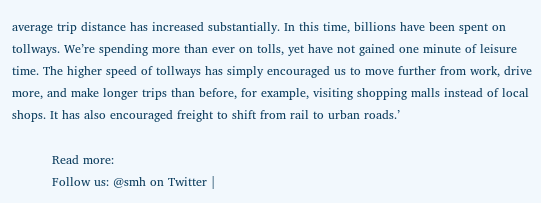average trip distance has increased substantially. In this time, billions have been spent on tollways. We’re spending more than ever on tolls, yet have not gained one minute of leisure time. The higher speed of tollways has simply encouraged us to move further from work, drive more, and make longer trips than before, for example, visiting shopping malls instead of local shops. It has also encouraged freight to shift from rail to urban roads.’

          Read more:
          Follow us: @smh on Twitter |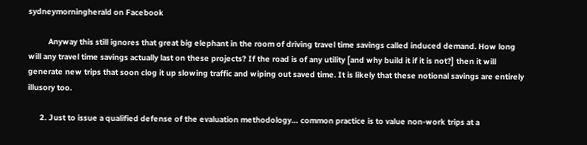sydneymorningherald on Facebook

          Anyway this still ignores that great big elephant in the room of driving travel time savings called induced demand. How long will any travel time savings actually last on these projects? If the road is of any utility [and why build it if it is not?] then it will generate new trips that soon clog it up slowing traffic and wiping out saved time. It is likely that these notional savings are entirely illusory too.

      2. Just to issue a qualified defense of the evaluation methodology… common practice is to value non-work trips at a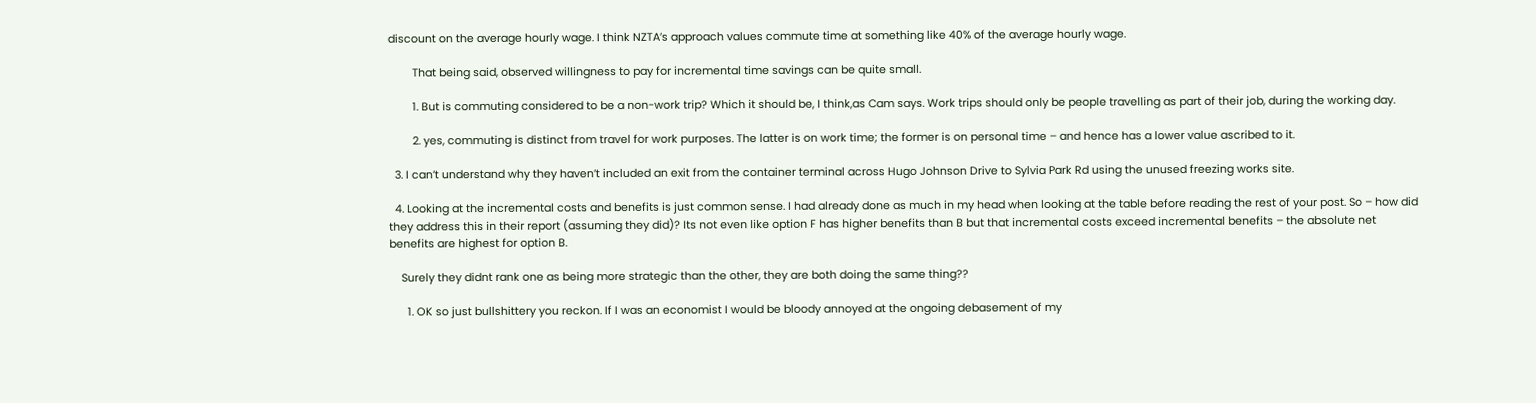discount on the average hourly wage. I think NZTA’s approach values commute time at something like 40% of the average hourly wage.

        That being said, observed willingness to pay for incremental time savings can be quite small.

        1. But is commuting considered to be a non-work trip? Which it should be, I think,as Cam says. Work trips should only be people travelling as part of their job, during the working day.

        2. yes, commuting is distinct from travel for work purposes. The latter is on work time; the former is on personal time – and hence has a lower value ascribed to it.

  3. I can’t understand why they haven’t included an exit from the container terminal across Hugo Johnson Drive to Sylvia Park Rd using the unused freezing works site.

  4. Looking at the incremental costs and benefits is just common sense. I had already done as much in my head when looking at the table before reading the rest of your post. So – how did they address this in their report (assuming they did)? Its not even like option F has higher benefits than B but that incremental costs exceed incremental benefits – the absolute net benefits are highest for option B.

    Surely they didnt rank one as being more strategic than the other, they are both doing the same thing??

      1. OK so just bullshittery you reckon. If I was an economist I would be bloody annoyed at the ongoing debasement of my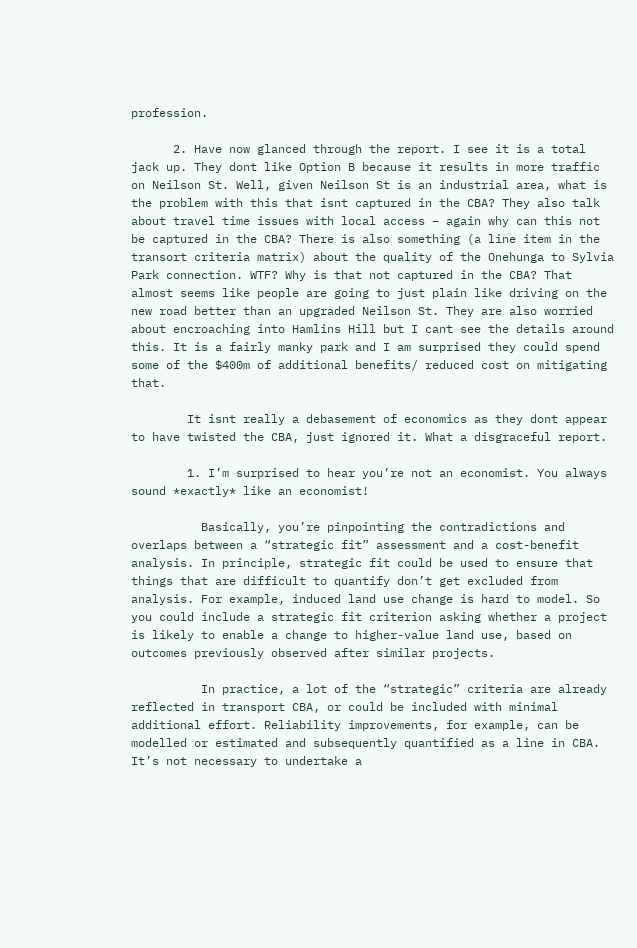profession.

      2. Have now glanced through the report. I see it is a total jack up. They dont like Option B because it results in more traffic on Neilson St. Well, given Neilson St is an industrial area, what is the problem with this that isnt captured in the CBA? They also talk about travel time issues with local access – again why can this not be captured in the CBA? There is also something (a line item in the transort criteria matrix) about the quality of the Onehunga to Sylvia Park connection. WTF? Why is that not captured in the CBA? That almost seems like people are going to just plain like driving on the new road better than an upgraded Neilson St. They are also worried about encroaching into Hamlins Hill but I cant see the details around this. It is a fairly manky park and I am surprised they could spend some of the $400m of additional benefits/ reduced cost on mitigating that.

        It isnt really a debasement of economics as they dont appear to have twisted the CBA, just ignored it. What a disgraceful report.

        1. I’m surprised to hear you’re not an economist. You always sound *exactly* like an economist!

          Basically, you’re pinpointing the contradictions and overlaps between a “strategic fit” assessment and a cost-benefit analysis. In principle, strategic fit could be used to ensure that things that are difficult to quantify don’t get excluded from analysis. For example, induced land use change is hard to model. So you could include a strategic fit criterion asking whether a project is likely to enable a change to higher-value land use, based on outcomes previously observed after similar projects.

          In practice, a lot of the “strategic” criteria are already reflected in transport CBA, or could be included with minimal additional effort. Reliability improvements, for example, can be modelled or estimated and subsequently quantified as a line in CBA. It’s not necessary to undertake a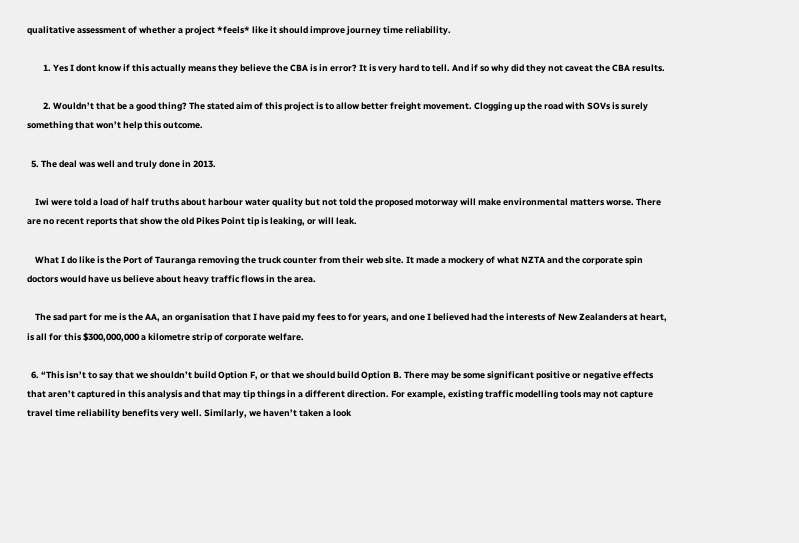qualitative assessment of whether a project *feels* like it should improve journey time reliability.

        1. Yes I dont know if this actually means they believe the CBA is in error? It is very hard to tell. And if so why did they not caveat the CBA results.

        2. Wouldn’t that be a good thing? The stated aim of this project is to allow better freight movement. Clogging up the road with SOVs is surely something that won’t help this outcome.

  5. The deal was well and truly done in 2013.

    Iwi were told a load of half truths about harbour water quality but not told the proposed motorway will make environmental matters worse. There are no recent reports that show the old Pikes Point tip is leaking, or will leak.

    What I do like is the Port of Tauranga removing the truck counter from their web site. It made a mockery of what NZTA and the corporate spin doctors would have us believe about heavy traffic flows in the area.

    The sad part for me is the AA, an organisation that I have paid my fees to for years, and one I believed had the interests of New Zealanders at heart, is all for this $300,000,000 a kilometre strip of corporate welfare.

  6. “This isn’t to say that we shouldn’t build Option F, or that we should build Option B. There may be some significant positive or negative effects that aren’t captured in this analysis and that may tip things in a different direction. For example, existing traffic modelling tools may not capture travel time reliability benefits very well. Similarly, we haven’t taken a look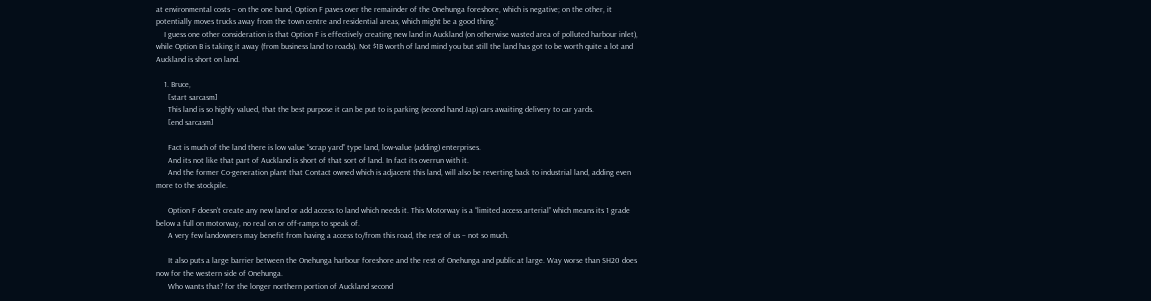at environmental costs – on the one hand, Option F paves over the remainder of the Onehunga foreshore, which is negative; on the other, it potentially moves trucks away from the town centre and residential areas, which might be a good thing.”
    I guess one other consideration is that Option F is effectively creating new land in Auckland (on otherwise wasted area of polluted harbour inlet), while Option B is taking it away (from business land to roads). Not $1B worth of land mind you but still the land has got to be worth quite a lot and Auckland is short on land.

    1. Bruce,
      [start sarcasm]
      This land is so highly valued, that the best purpose it can be put to is parking (second hand Jap) cars awaiting delivery to car yards.
      [end sarcasm]

      Fact is much of the land there is low value “scrap yard” type land, low-value (adding) enterprises.
      And its not like that part of Auckland is short of that sort of land. In fact its overrun with it.
      And the former Co-generation plant that Contact owned which is adjacent this land, will also be reverting back to industrial land, adding even more to the stockpile.

      Option F doesn’t create any new land or add access to land which needs it. This Motorway is a “limited access arterial” which means its 1 grade below a full on motorway, no real on or off-ramps to speak of.
      A very few landowners may benefit from having a access to/from this road, the rest of us – not so much.

      It also puts a large barrier between the Onehunga harbour foreshore and the rest of Onehunga and public at large. Way worse than SH20 does now for the western side of Onehunga.
      Who wants that? for the longer northern portion of Auckland second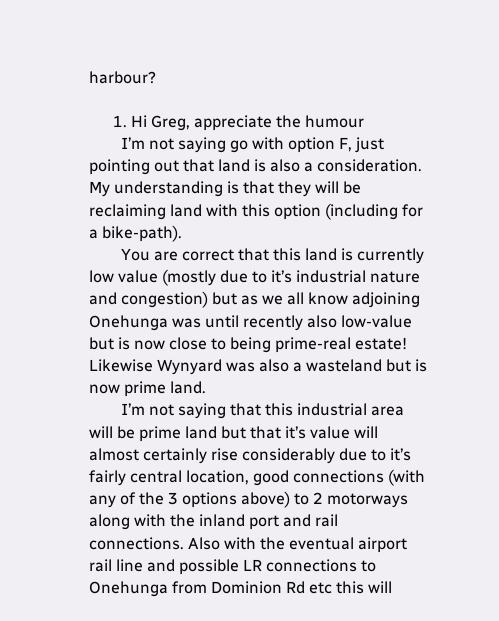harbour?

      1. Hi Greg, appreciate the humour
        I’m not saying go with option F, just pointing out that land is also a consideration. My understanding is that they will be reclaiming land with this option (including for a bike-path).
        You are correct that this land is currently low value (mostly due to it’s industrial nature and congestion) but as we all know adjoining Onehunga was until recently also low-value but is now close to being prime-real estate! Likewise Wynyard was also a wasteland but is now prime land.
        I’m not saying that this industrial area will be prime land but that it’s value will almost certainly rise considerably due to it’s fairly central location, good connections (with any of the 3 options above) to 2 motorways along with the inland port and rail connections. Also with the eventual airport rail line and possible LR connections to Onehunga from Dominion Rd etc this will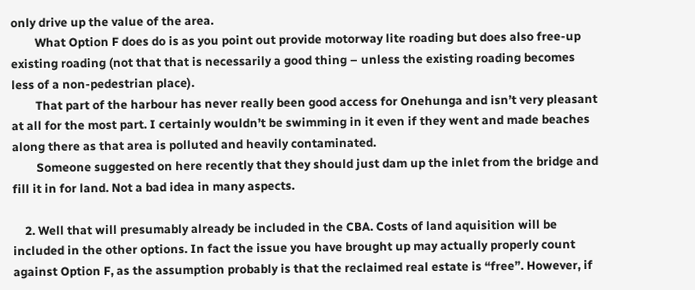only drive up the value of the area.
        What Option F does do is as you point out provide motorway lite roading but does also free-up existing roading (not that that is necessarily a good thing – unless the existing roading becomes less of a non-pedestrian place).
        That part of the harbour has never really been good access for Onehunga and isn’t very pleasant at all for the most part. I certainly wouldn’t be swimming in it even if they went and made beaches along there as that area is polluted and heavily contaminated.
        Someone suggested on here recently that they should just dam up the inlet from the bridge and fill it in for land. Not a bad idea in many aspects.

    2. Well that will presumably already be included in the CBA. Costs of land aquisition will be included in the other options. In fact the issue you have brought up may actually properly count against Option F, as the assumption probably is that the reclaimed real estate is “free”. However, if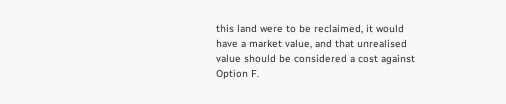this land were to be reclaimed, it would have a market value, and that unrealised value should be considered a cost against Option F.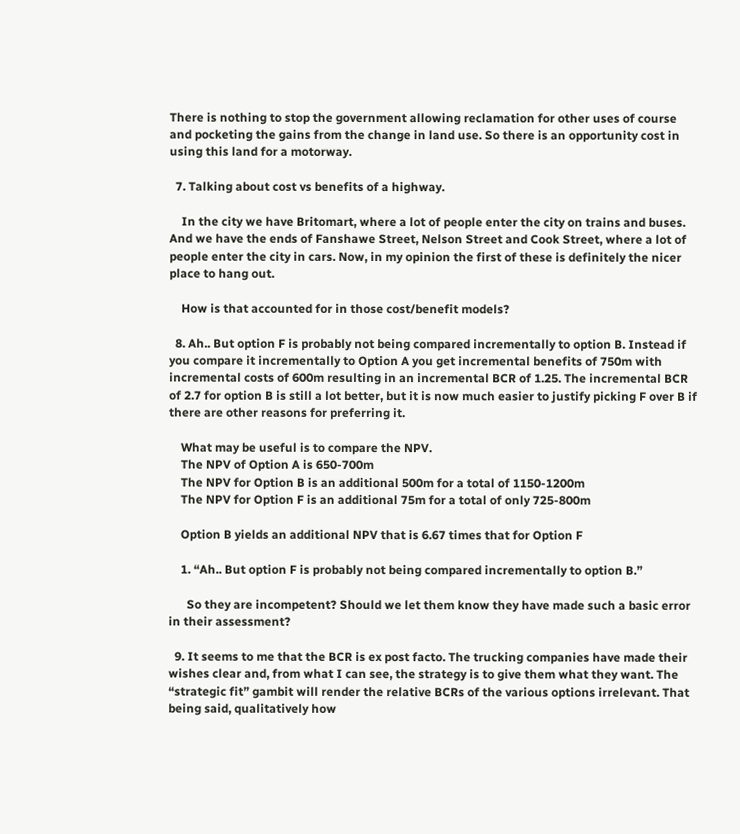There is nothing to stop the government allowing reclamation for other uses of course and pocketing the gains from the change in land use. So there is an opportunity cost in using this land for a motorway.

  7. Talking about cost vs benefits of a highway.

    In the city we have Britomart, where a lot of people enter the city on trains and buses. And we have the ends of Fanshawe Street, Nelson Street and Cook Street, where a lot of people enter the city in cars. Now, in my opinion the first of these is definitely the nicer place to hang out.

    How is that accounted for in those cost/benefit models?

  8. Ah.. But option F is probably not being compared incrementally to option B. Instead if you compare it incrementally to Option A you get incremental benefits of 750m with incremental costs of 600m resulting in an incremental BCR of 1.25. The incremental BCR of 2.7 for option B is still a lot better, but it is now much easier to justify picking F over B if there are other reasons for preferring it.

    What may be useful is to compare the NPV.
    The NPV of Option A is 650-700m
    The NPV for Option B is an additional 500m for a total of 1150-1200m
    The NPV for Option F is an additional 75m for a total of only 725-800m

    Option B yields an additional NPV that is 6.67 times that for Option F

    1. “Ah.. But option F is probably not being compared incrementally to option B.”

      So they are incompetent? Should we let them know they have made such a basic error in their assessment?

  9. It seems to me that the BCR is ex post facto. The trucking companies have made their wishes clear and, from what I can see, the strategy is to give them what they want. The “strategic fit” gambit will render the relative BCRs of the various options irrelevant. That being said, qualitatively how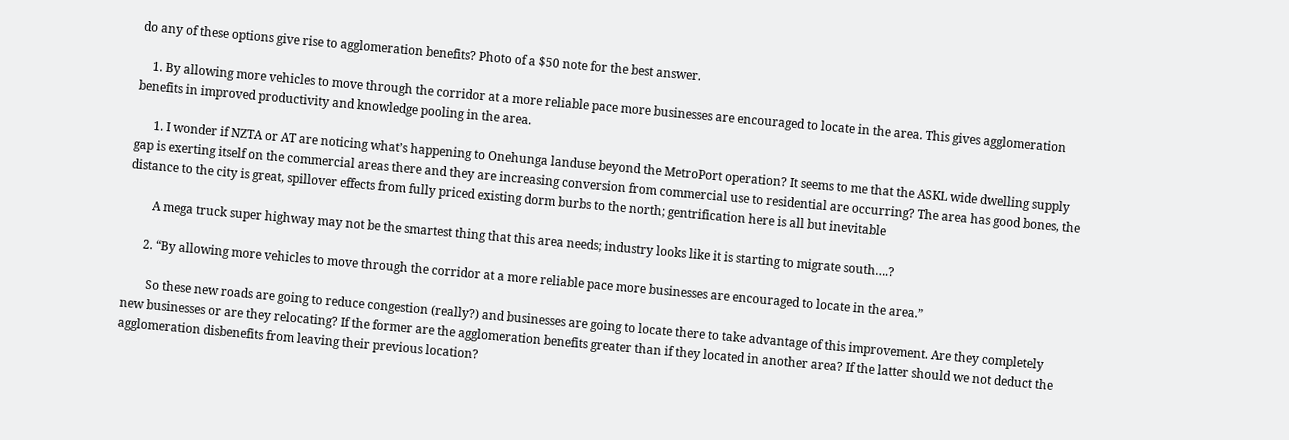do any of these options give rise to agglomeration benefits? Photo of a $50 note for the best answer.

    1. By allowing more vehicles to move through the corridor at a more reliable pace more businesses are encouraged to locate in the area. This gives agglomeration benefits in improved productivity and knowledge pooling in the area.

      1. I wonder if NZTA or AT are noticing what’s happening to Onehunga landuse beyond the MetroPort operation? It seems to me that the ASKL wide dwelling supply gap is exerting itself on the commercial areas there and they are increasing conversion from commercial use to residential are occurring? The area has good bones, the distance to the city is great, spillover effects from fully priced existing dorm burbs to the north; gentrification here is all but inevitable

        A mega truck super highway may not be the smartest thing that this area needs; industry looks like it is starting to migrate south….?

      2. “By allowing more vehicles to move through the corridor at a more reliable pace more businesses are encouraged to locate in the area.”

        So these new roads are going to reduce congestion (really?) and businesses are going to locate there to take advantage of this improvement. Are they completely new businesses or are they relocating? If the former are the agglomeration benefits greater than if they located in another area? If the latter should we not deduct the agglomeration disbenefits from leaving their previous location?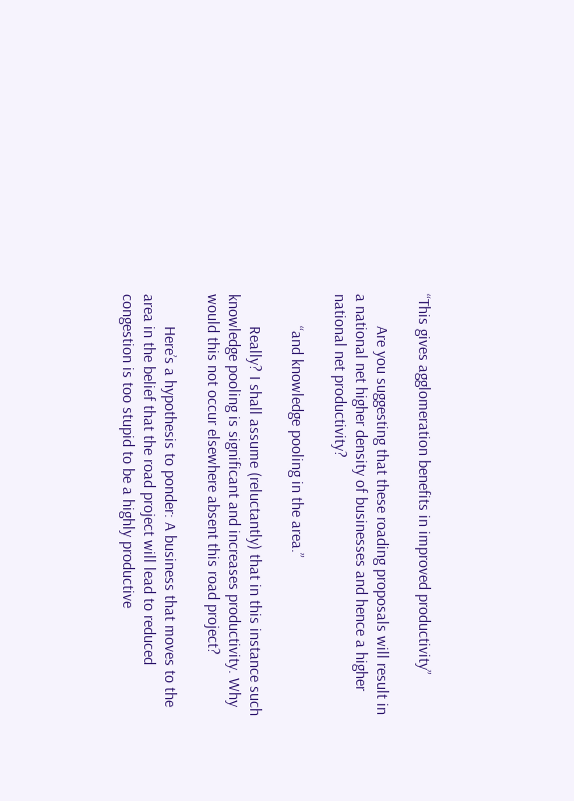“This gives agglomeration benefits in improved productivity”

        Are you suggesting that these roading proposals will result in a national net higher density of businesses and hence a higher national net productivity?

        “and knowledge pooling in the area.”

        Really? I shall assume (reluctantly) that in this instance such knowledge pooling is significant and increases productivity. Why would this not occur elsewhere absent this road project?

        Here’s a hypothesis to ponder: A business that moves to the area in the belief that the road project will lead to reduced congestion is too stupid to be a highly productive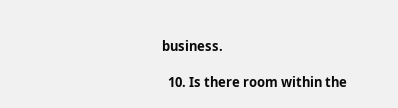business.

  10. Is there room within the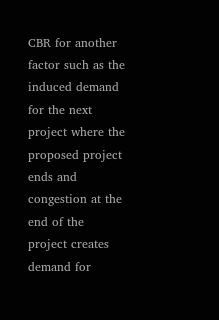CBR for another factor such as the induced demand for the next project where the proposed project ends and congestion at the end of the project creates demand for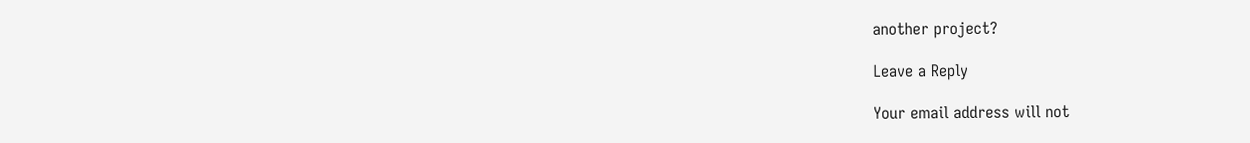another project?

Leave a Reply

Your email address will not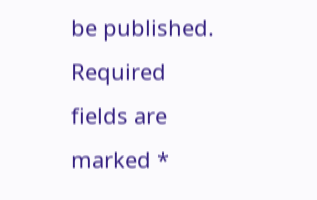be published. Required fields are marked *